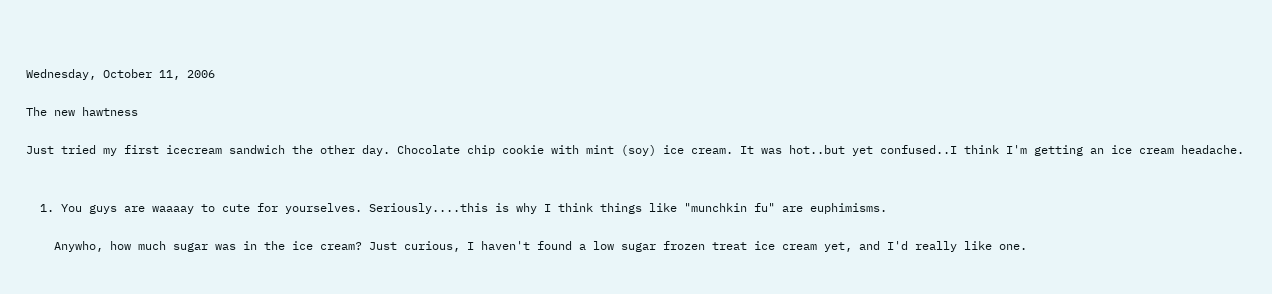Wednesday, October 11, 2006

The new hawtness

Just tried my first icecream sandwich the other day. Chocolate chip cookie with mint (soy) ice cream. It was hot..but yet confused..I think I'm getting an ice cream headache.


  1. You guys are waaaay to cute for yourselves. Seriously....this is why I think things like "munchkin fu" are euphimisms.

    Anywho, how much sugar was in the ice cream? Just curious, I haven't found a low sugar frozen treat ice cream yet, and I'd really like one.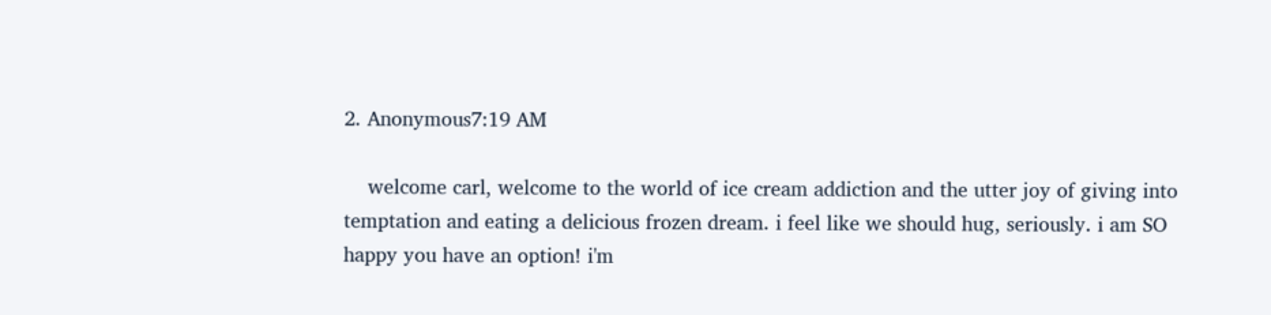2. Anonymous7:19 AM

    welcome carl, welcome to the world of ice cream addiction and the utter joy of giving into temptation and eating a delicious frozen dream. i feel like we should hug, seriously. i am SO happy you have an option! i'm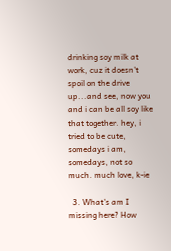drinking soy milk at work, cuz it doesn't spoil on the drive up...and see, now you and i can be all soy like that together. hey, i tried to be cute, somedays i am, somedays, not so much. much love, k-ie

  3. What's am I missing here? How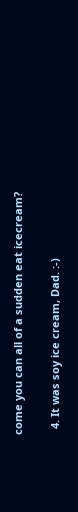come you can all of a sudden eat icecream?

  4. It was soy ice cream, Dad. :-)